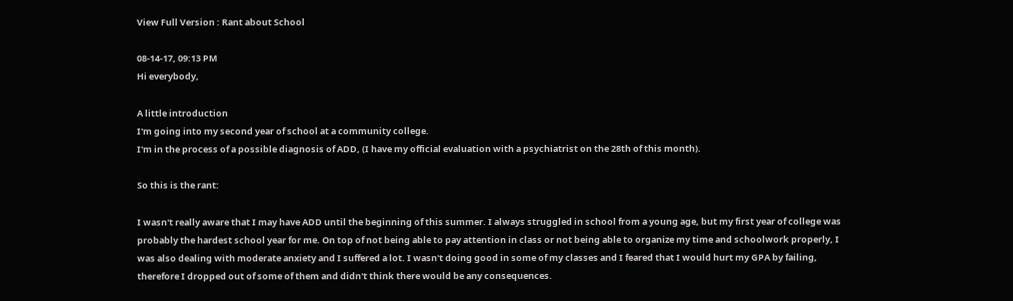View Full Version : Rant about School

08-14-17, 09:13 PM
Hi everybody,

A little introduction
I'm going into my second year of school at a community college.
I'm in the process of a possible diagnosis of ADD, (I have my official evaluation with a psychiatrist on the 28th of this month).

So this is the rant:

I wasn't really aware that I may have ADD until the beginning of this summer. I always struggled in school from a young age, but my first year of college was probably the hardest school year for me. On top of not being able to pay attention in class or not being able to organize my time and schoolwork properly, I was also dealing with moderate anxiety and I suffered a lot. I wasn't doing good in some of my classes and I feared that I would hurt my GPA by failing, therefore I dropped out of some of them and didn't think there would be any consequences.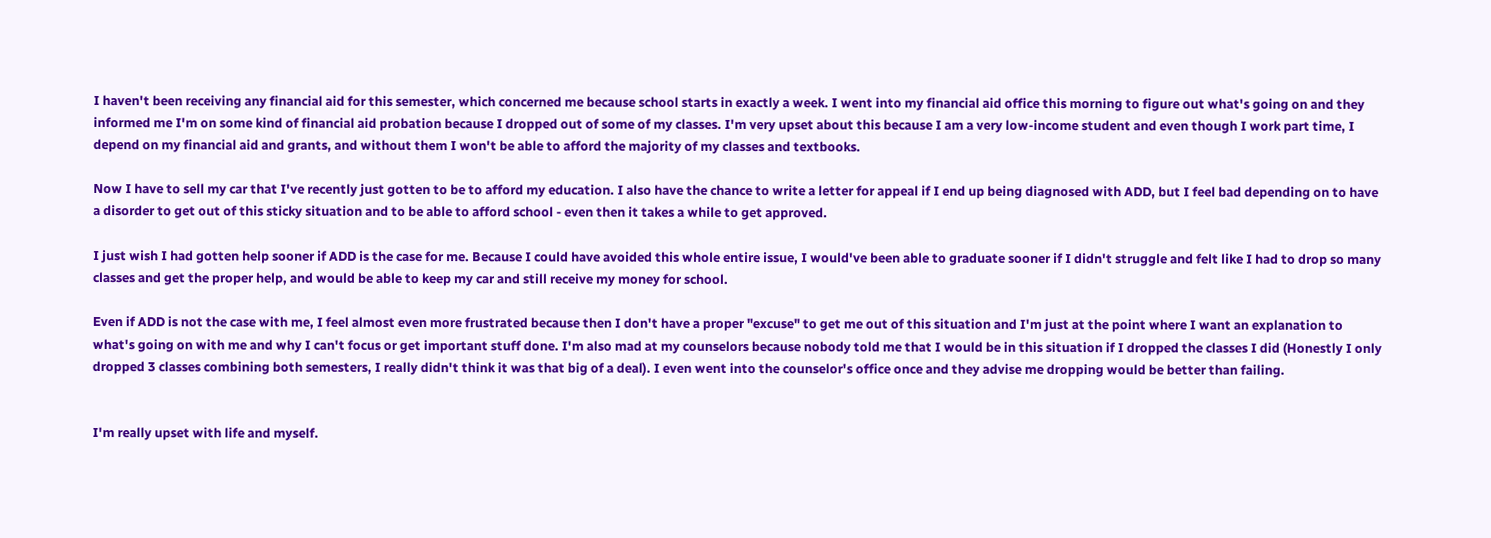I haven't been receiving any financial aid for this semester, which concerned me because school starts in exactly a week. I went into my financial aid office this morning to figure out what's going on and they informed me I'm on some kind of financial aid probation because I dropped out of some of my classes. I'm very upset about this because I am a very low-income student and even though I work part time, I depend on my financial aid and grants, and without them I won't be able to afford the majority of my classes and textbooks.

Now I have to sell my car that I've recently just gotten to be to afford my education. I also have the chance to write a letter for appeal if I end up being diagnosed with ADD, but I feel bad depending on to have a disorder to get out of this sticky situation and to be able to afford school - even then it takes a while to get approved.

I just wish I had gotten help sooner if ADD is the case for me. Because I could have avoided this whole entire issue, I would've been able to graduate sooner if I didn't struggle and felt like I had to drop so many classes and get the proper help, and would be able to keep my car and still receive my money for school.

Even if ADD is not the case with me, I feel almost even more frustrated because then I don't have a proper "excuse" to get me out of this situation and I'm just at the point where I want an explanation to what's going on with me and why I can't focus or get important stuff done. I'm also mad at my counselors because nobody told me that I would be in this situation if I dropped the classes I did (Honestly I only dropped 3 classes combining both semesters, I really didn't think it was that big of a deal). I even went into the counselor's office once and they advise me dropping would be better than failing.


I'm really upset with life and myself.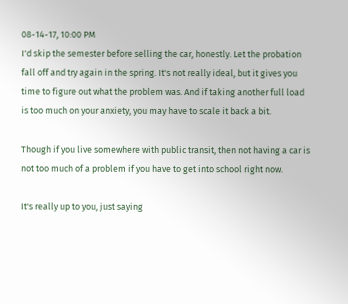08-14-17, 10:00 PM
I'd skip the semester before selling the car, honestly. Let the probation fall off and try again in the spring. It's not really ideal, but it gives you time to figure out what the problem was. And if taking another full load is too much on your anxiety, you may have to scale it back a bit.

Though if you live somewhere with public transit, then not having a car is not too much of a problem if you have to get into school right now.

It's really up to you, just saying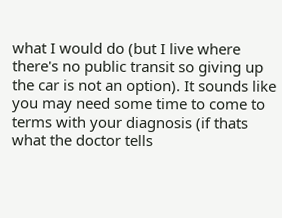what I would do (but I live where there's no public transit so giving up the car is not an option). It sounds like you may need some time to come to terms with your diagnosis (if thats what the doctor tells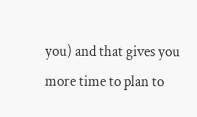you) and that gives you more time to plan to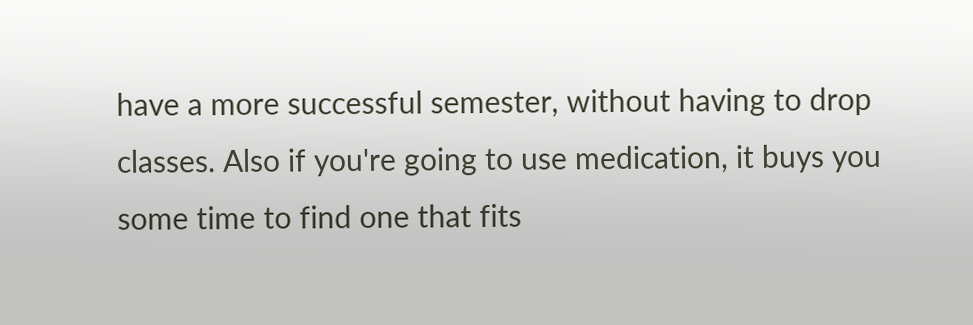have a more successful semester, without having to drop classes. Also if you're going to use medication, it buys you some time to find one that fits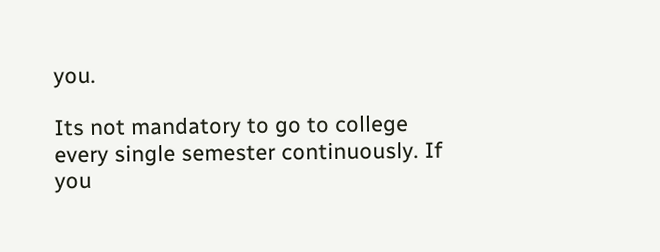you.

Its not mandatory to go to college every single semester continuously. If you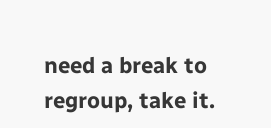need a break to regroup, take it.